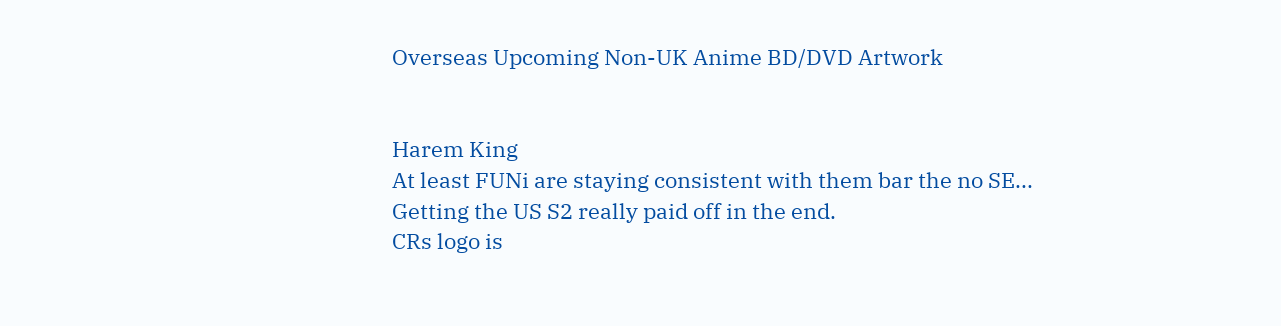Overseas Upcoming Non-UK Anime BD/DVD Artwork


Harem King
At least FUNi are staying consistent with them bar the no SE...
Getting the US S2 really paid off in the end.
CRs logo is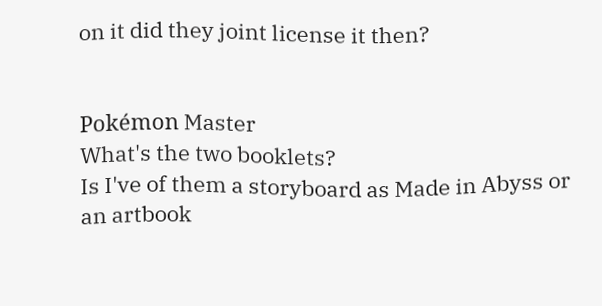on it did they joint license it then?


Pokémon Master
What's the two booklets?
Is I've of them a storyboard as Made in Abyss or an artbook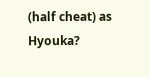(half cheat) as Hyouka?